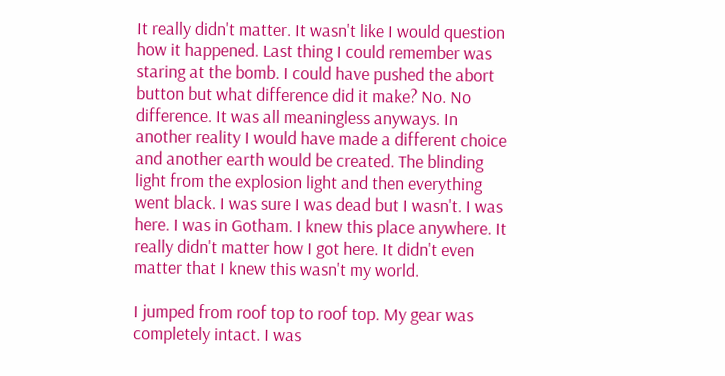It really didn't matter. It wasn't like I would question how it happened. Last thing I could remember was staring at the bomb. I could have pushed the abort button but what difference did it make? No. No difference. It was all meaningless anyways. In another reality I would have made a different choice and another earth would be created. The blinding light from the explosion light and then everything went black. I was sure I was dead but I wasn't. I was here. I was in Gotham. I knew this place anywhere. It really didn't matter how I got here. It didn't even matter that I knew this wasn't my world.

I jumped from roof top to roof top. My gear was completely intact. I was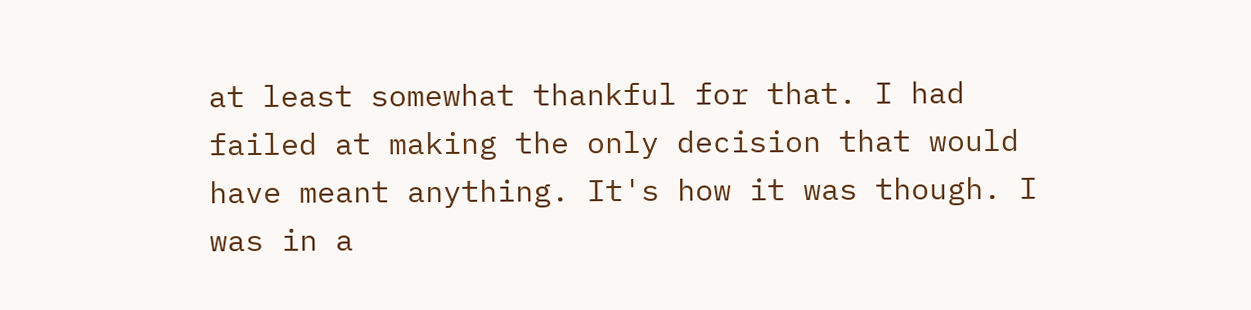at least somewhat thankful for that. I had failed at making the only decision that would have meant anything. It's how it was though. I was in a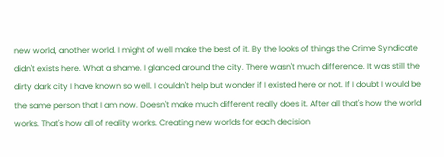new world, another world. I might of well make the best of it. By the looks of things the Crime Syndicate didn't exists here. What a shame. I glanced around the city. There wasn't much difference. It was still the dirty dark city I have known so well. I couldn't help but wonder if I existed here or not. If I doubt I would be the same person that I am now. Doesn't make much different really does it. After all that's how the world works. That's how all of reality works. Creating new worlds for each decision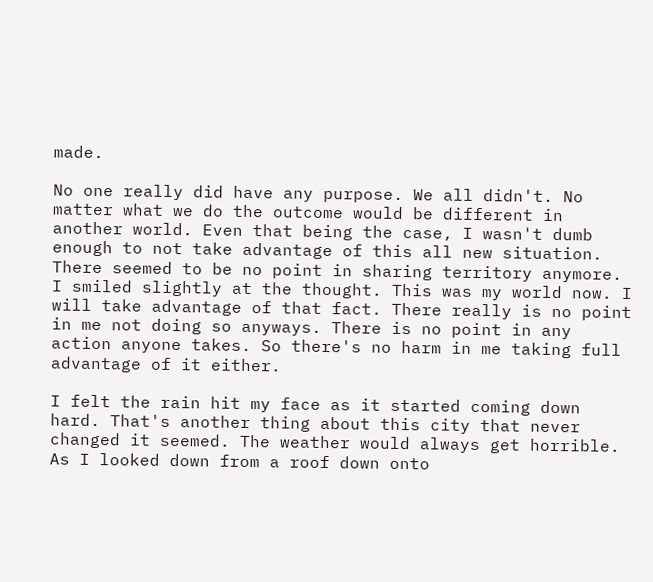made.

No one really did have any purpose. We all didn't. No matter what we do the outcome would be different in another world. Even that being the case, I wasn't dumb enough to not take advantage of this all new situation. There seemed to be no point in sharing territory anymore. I smiled slightly at the thought. This was my world now. I will take advantage of that fact. There really is no point in me not doing so anyways. There is no point in any action anyone takes. So there's no harm in me taking full advantage of it either.

I felt the rain hit my face as it started coming down hard. That's another thing about this city that never changed it seemed. The weather would always get horrible. As I looked down from a roof down onto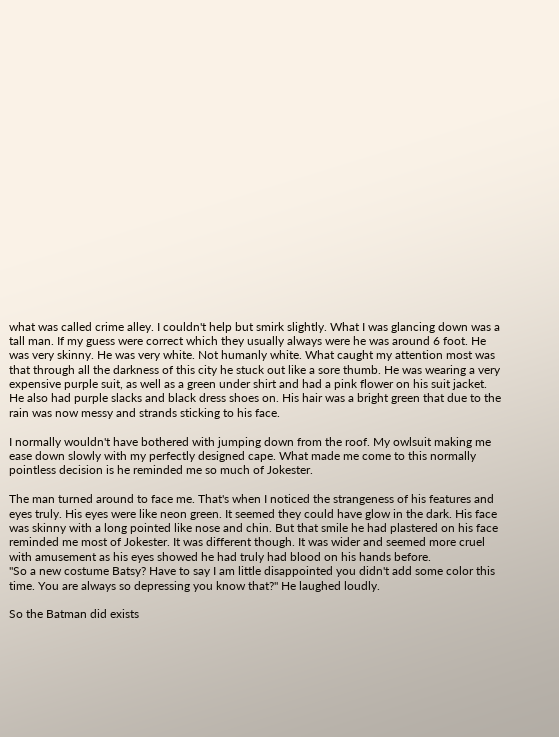what was called crime alley. I couldn't help but smirk slightly. What I was glancing down was a tall man. If my guess were correct which they usually always were he was around 6 foot. He was very skinny. He was very white. Not humanly white. What caught my attention most was that through all the darkness of this city he stuck out like a sore thumb. He was wearing a very expensive purple suit, as well as a green under shirt and had a pink flower on his suit jacket. He also had purple slacks and black dress shoes on. His hair was a bright green that due to the rain was now messy and strands sticking to his face.

I normally wouldn't have bothered with jumping down from the roof. My owlsuit making me ease down slowly with my perfectly designed cape. What made me come to this normally pointless decision is he reminded me so much of Jokester.

The man turned around to face me. That's when I noticed the strangeness of his features and eyes truly. His eyes were like neon green. It seemed they could have glow in the dark. His face was skinny with a long pointed like nose and chin. But that smile he had plastered on his face reminded me most of Jokester. It was different though. It was wider and seemed more cruel with amusement as his eyes showed he had truly had blood on his hands before.
"So a new costume Batsy? Have to say I am little disappointed you didn't add some color this time. You are always so depressing you know that?" He laughed loudly.

So the Batman did exists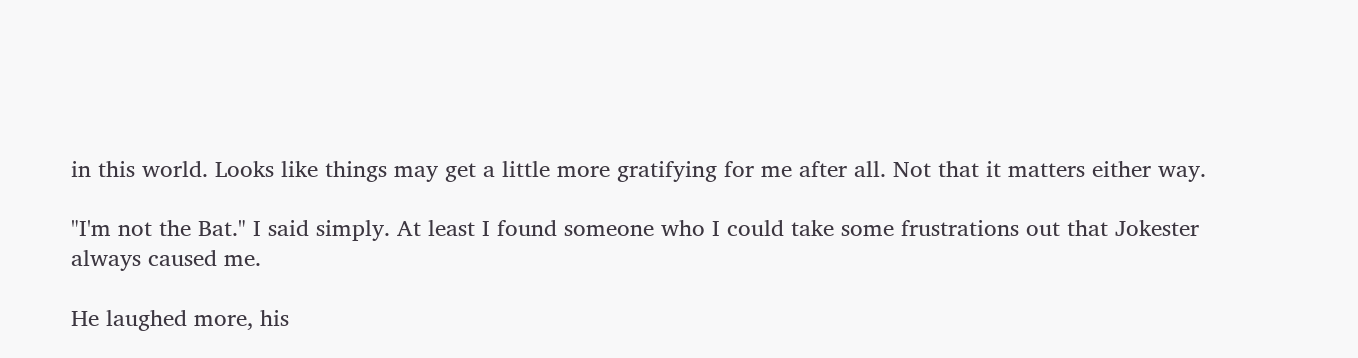in this world. Looks like things may get a little more gratifying for me after all. Not that it matters either way.

"I'm not the Bat." I said simply. At least I found someone who I could take some frustrations out that Jokester always caused me.

He laughed more, his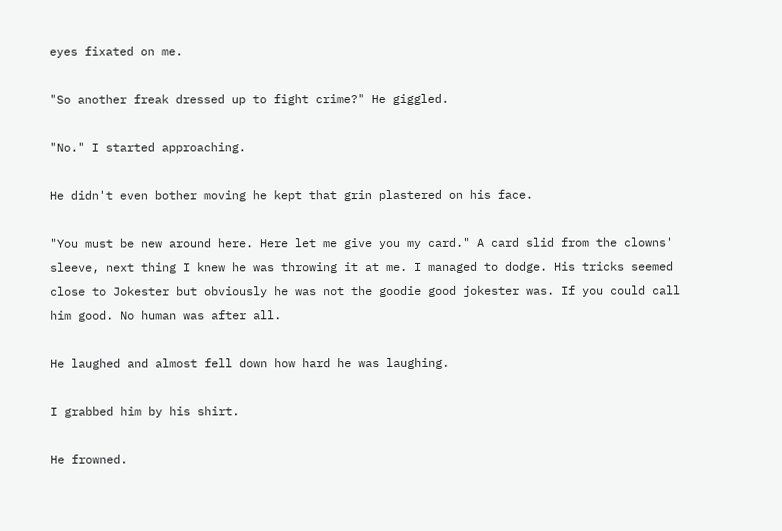eyes fixated on me.

"So another freak dressed up to fight crime?" He giggled.

"No." I started approaching.

He didn't even bother moving he kept that grin plastered on his face.

"You must be new around here. Here let me give you my card." A card slid from the clowns' sleeve, next thing I knew he was throwing it at me. I managed to dodge. His tricks seemed close to Jokester but obviously he was not the goodie good jokester was. If you could call him good. No human was after all.

He laughed and almost fell down how hard he was laughing.

I grabbed him by his shirt.

He frowned.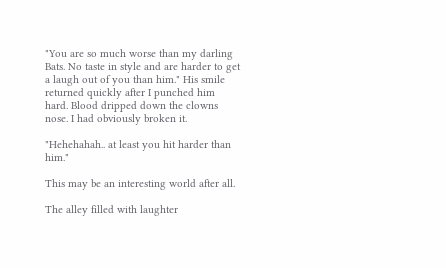"You are so much worse than my darling Bats. No taste in style and are harder to get a laugh out of you than him." His smile returned quickly after I punched him hard. Blood dripped down the clowns nose. I had obviously broken it.

"Hehehahah.. at least you hit harder than him."

This may be an interesting world after all.

The alley filled with laughter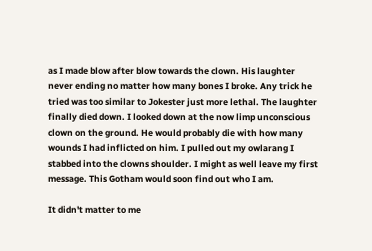as I made blow after blow towards the clown. His laughter never ending no matter how many bones I broke. Any trick he tried was too similar to Jokester just more lethal. The laughter finally died down. I looked down at the now limp unconscious clown on the ground. He would probably die with how many wounds I had inflicted on him. I pulled out my owlarang I stabbed into the clowns shoulder. I might as well leave my first message. This Gotham would soon find out who I am.

It didn't matter to me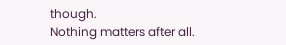though.
Nothing matters after all.